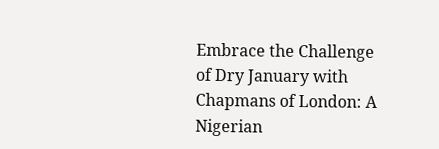Embrace the Challenge of Dry January with Chapmans of London: A Nigerian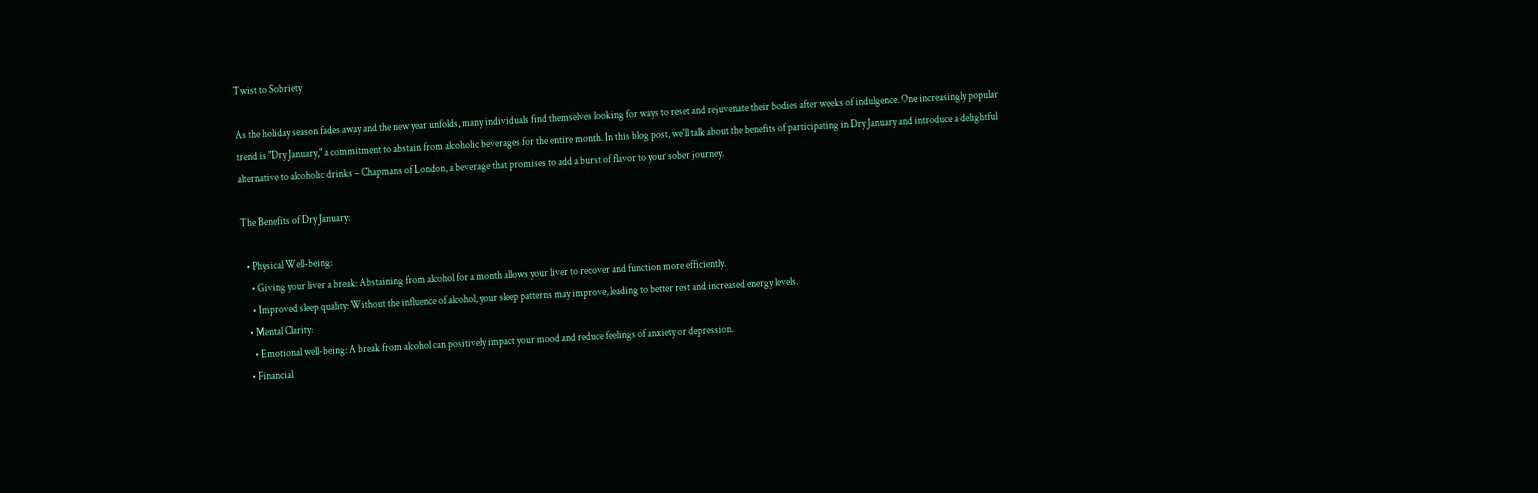Twist to Sobriety

As the holiday season fades away and the new year unfolds, many individuals find themselves looking for ways to reset and rejuvenate their bodies after weeks of indulgence. One increasingly popular trend is "Dry January," a commitment to abstain from alcoholic beverages for the entire month. In this blog post, we'll talk about the benefits of participating in Dry January and introduce a delightful alternative to alcoholic drinks – Chapmans of London, a beverage that promises to add a burst of flavor to your sober journey.

The Benefits of Dry January:

  • Physical Well-being:
    • Giving your liver a break: Abstaining from alcohol for a month allows your liver to recover and function more efficiently.
    • Improved sleep quality: Without the influence of alcohol, your sleep patterns may improve, leading to better rest and increased energy levels.
  • Mental Clarity:
    • Emotional well-being: A break from alcohol can positively impact your mood and reduce feelings of anxiety or depression.
  • Financial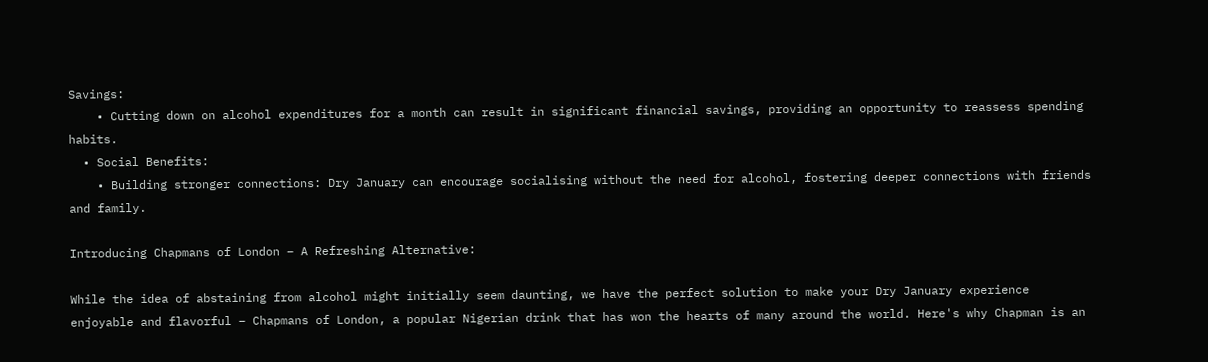Savings:
    • Cutting down on alcohol expenditures for a month can result in significant financial savings, providing an opportunity to reassess spending habits.
  • Social Benefits:
    • Building stronger connections: Dry January can encourage socialising without the need for alcohol, fostering deeper connections with friends and family.

Introducing Chapmans of London – A Refreshing Alternative:

While the idea of abstaining from alcohol might initially seem daunting, we have the perfect solution to make your Dry January experience enjoyable and flavorful – Chapmans of London, a popular Nigerian drink that has won the hearts of many around the world. Here's why Chapman is an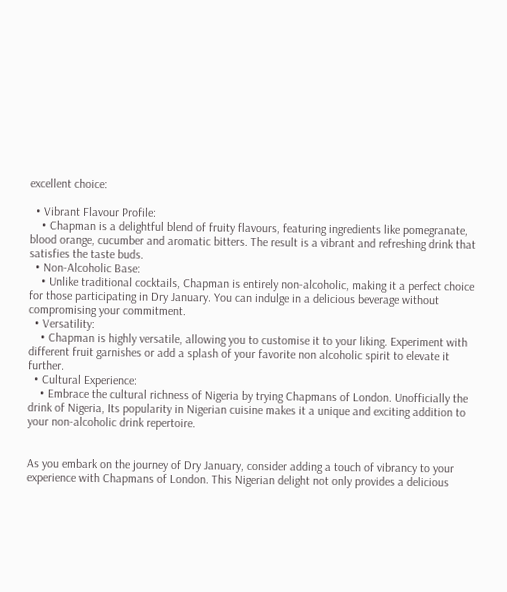excellent choice:

  • Vibrant Flavour Profile:
    • Chapman is a delightful blend of fruity flavours, featuring ingredients like pomegranate, blood orange, cucumber and aromatic bitters. The result is a vibrant and refreshing drink that satisfies the taste buds.
  • Non-Alcoholic Base:
    • Unlike traditional cocktails, Chapman is entirely non-alcoholic, making it a perfect choice for those participating in Dry January. You can indulge in a delicious beverage without compromising your commitment.
  • Versatility:
    • Chapman is highly versatile, allowing you to customise it to your liking. Experiment with different fruit garnishes or add a splash of your favorite non alcoholic spirit to elevate it further.
  • Cultural Experience:
    • Embrace the cultural richness of Nigeria by trying Chapmans of London. Unofficially the drink of Nigeria, Its popularity in Nigerian cuisine makes it a unique and exciting addition to your non-alcoholic drink repertoire.


As you embark on the journey of Dry January, consider adding a touch of vibrancy to your experience with Chapmans of London. This Nigerian delight not only provides a delicious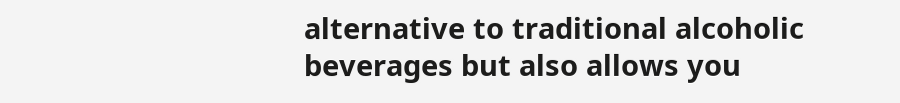alternative to traditional alcoholic beverages but also allows you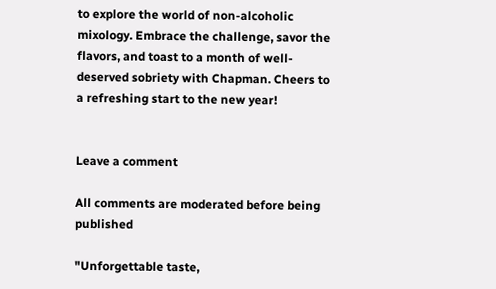to explore the world of non-alcoholic mixology. Embrace the challenge, savor the flavors, and toast to a month of well-deserved sobriety with Chapman. Cheers to a refreshing start to the new year!


Leave a comment

All comments are moderated before being published

"Unforgettable taste,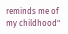reminds me of my childhood"